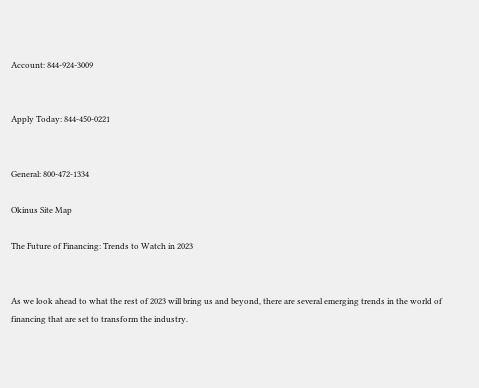Account: 844-924-3009


Apply Today: 844-450-0221


General: 800-472-1334

Okinus Site Map

The Future of Financing: Trends to Watch in 2023


As we look ahead to what the rest of 2023 will bring us and beyond, there are several emerging trends in the world of financing that are set to transform the industry.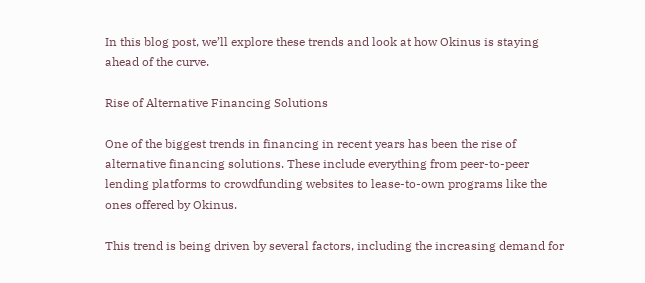In this blog post, we’ll explore these trends and look at how Okinus is staying ahead of the curve.

Rise of Alternative Financing Solutions

One of the biggest trends in financing in recent years has been the rise of alternative financing solutions. These include everything from peer-to-peer lending platforms to crowdfunding websites to lease-to-own programs like the ones offered by Okinus.

This trend is being driven by several factors, including the increasing demand for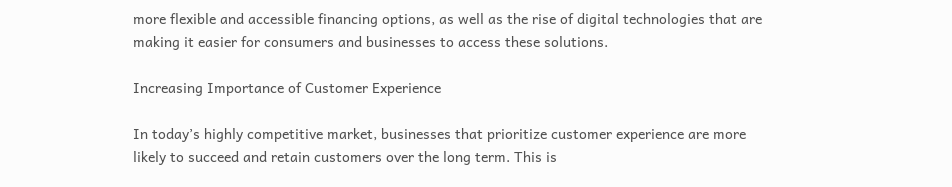more flexible and accessible financing options, as well as the rise of digital technologies that are making it easier for consumers and businesses to access these solutions.

Increasing Importance of Customer Experience

In today’s highly competitive market, businesses that prioritize customer experience are more likely to succeed and retain customers over the long term. This is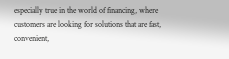especially true in the world of financing, where customers are looking for solutions that are fast, convenient,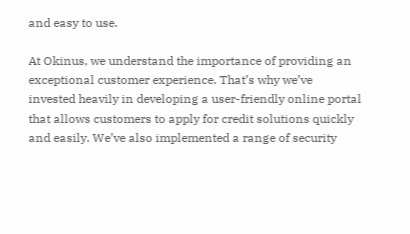and easy to use.

At Okinus, we understand the importance of providing an exceptional customer experience. That’s why we’ve invested heavily in developing a user-friendly online portal that allows customers to apply for credit solutions quickly and easily. We’ve also implemented a range of security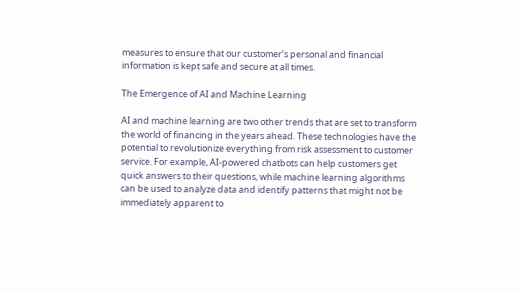measures to ensure that our customer’s personal and financial information is kept safe and secure at all times.

The Emergence of AI and Machine Learning

AI and machine learning are two other trends that are set to transform the world of financing in the years ahead. These technologies have the potential to revolutionize everything from risk assessment to customer service. For example, AI-powered chatbots can help customers get quick answers to their questions, while machine learning algorithms can be used to analyze data and identify patterns that might not be immediately apparent to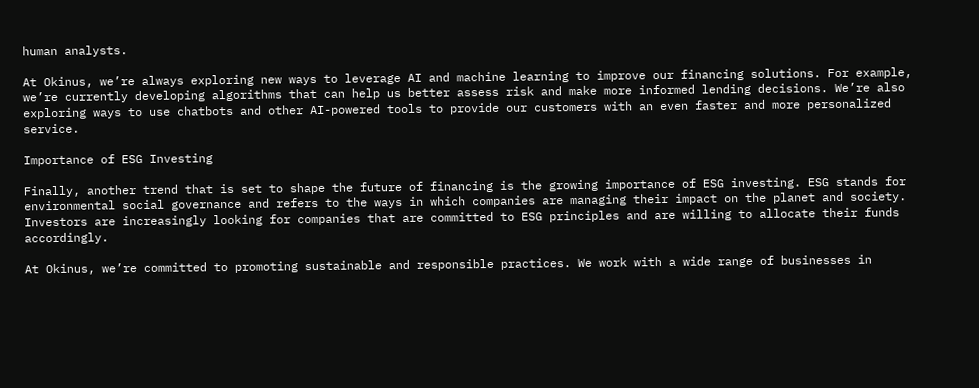human analysts.

At Okinus, we’re always exploring new ways to leverage AI and machine learning to improve our financing solutions. For example, we’re currently developing algorithms that can help us better assess risk and make more informed lending decisions. We’re also exploring ways to use chatbots and other AI-powered tools to provide our customers with an even faster and more personalized service.

Importance of ESG Investing

Finally, another trend that is set to shape the future of financing is the growing importance of ESG investing. ESG stands for environmental social governance and refers to the ways in which companies are managing their impact on the planet and society. Investors are increasingly looking for companies that are committed to ESG principles and are willing to allocate their funds accordingly.

At Okinus, we’re committed to promoting sustainable and responsible practices. We work with a wide range of businesses in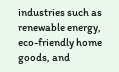industries such as renewable energy, eco-friendly home goods, and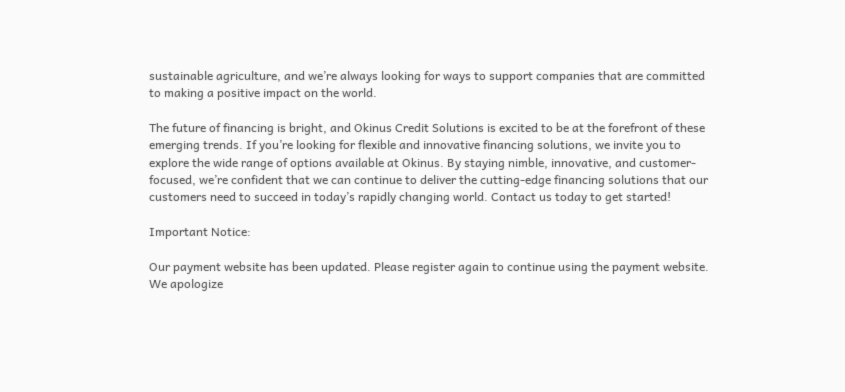sustainable agriculture, and we’re always looking for ways to support companies that are committed to making a positive impact on the world.

The future of financing is bright, and Okinus Credit Solutions is excited to be at the forefront of these emerging trends. If you’re looking for flexible and innovative financing solutions, we invite you to explore the wide range of options available at Okinus. By staying nimble, innovative, and customer-focused, we’re confident that we can continue to deliver the cutting-edge financing solutions that our customers need to succeed in today’s rapidly changing world. Contact us today to get started!

Important Notice:

Our payment website has been updated. Please register again to continue using the payment website. We apologize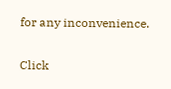for any inconvenience.


Click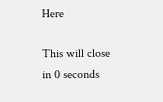Here

This will close in 0 seconds